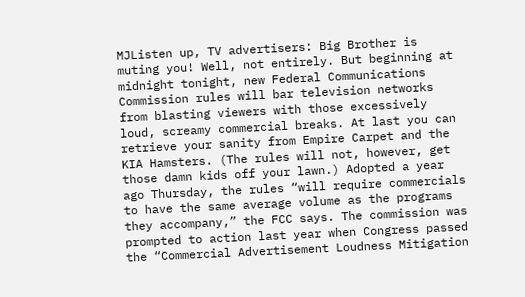MJListen up, TV advertisers: Big Brother is muting you! Well, not entirely. But beginning at midnight tonight, new Federal Communications Commission rules will bar television networks from blasting viewers with those excessively loud, screamy commercial breaks. At last you can retrieve your sanity from Empire Carpet and the KIA Hamsters. (The rules will not, however, get those damn kids off your lawn.) Adopted a year ago Thursday, the rules “will require commercials to have the same average volume as the programs they accompany,” the FCC says. The commission was prompted to action last year when Congress passed the “Commercial Advertisement Loudness Mitigation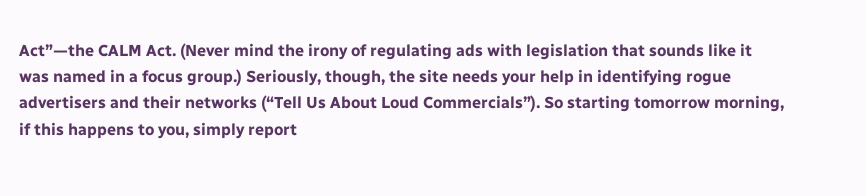Act”—the CALM Act. (Never mind the irony of regulating ads with legislation that sounds like it was named in a focus group.) Seriously, though, the site needs your help in identifying rogue advertisers and their networks (“Tell Us About Loud Commercials”). So starting tomorrow morning, if this happens to you, simply report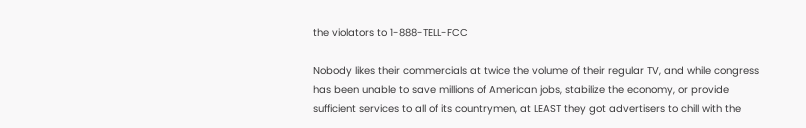the violators to 1-888-TELL-FCC

Nobody likes their commercials at twice the volume of their regular TV, and while congress has been unable to save millions of American jobs, stabilize the economy, or provide sufficient services to all of its countrymen, at LEAST they got advertisers to chill with the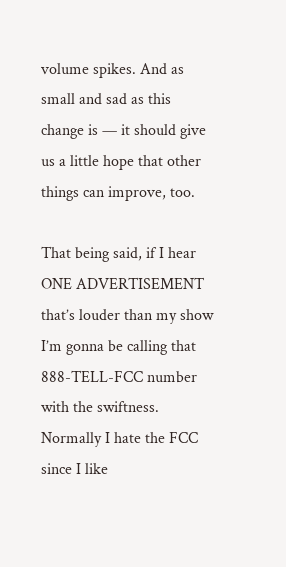volume spikes. And as small and sad as this change is — it should give us a little hope that other things can improve, too.

That being said, if I hear ONE ADVERTISEMENT that’s louder than my show I’m gonna be calling that 888-TELL-FCC number with the swiftness. Normally I hate the FCC since I like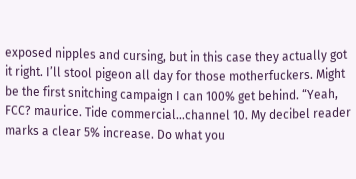exposed nipples and cursing, but in this case they actually got it right. I’ll stool pigeon all day for those motherfuckers. Might be the first snitching campaign I can 100% get behind. “Yeah, FCC? maurice. Tide commercial…channel 10. My decibel reader marks a clear 5% increase. Do what you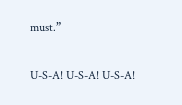must.”

U-S-A! U-S-A! U-S-A!